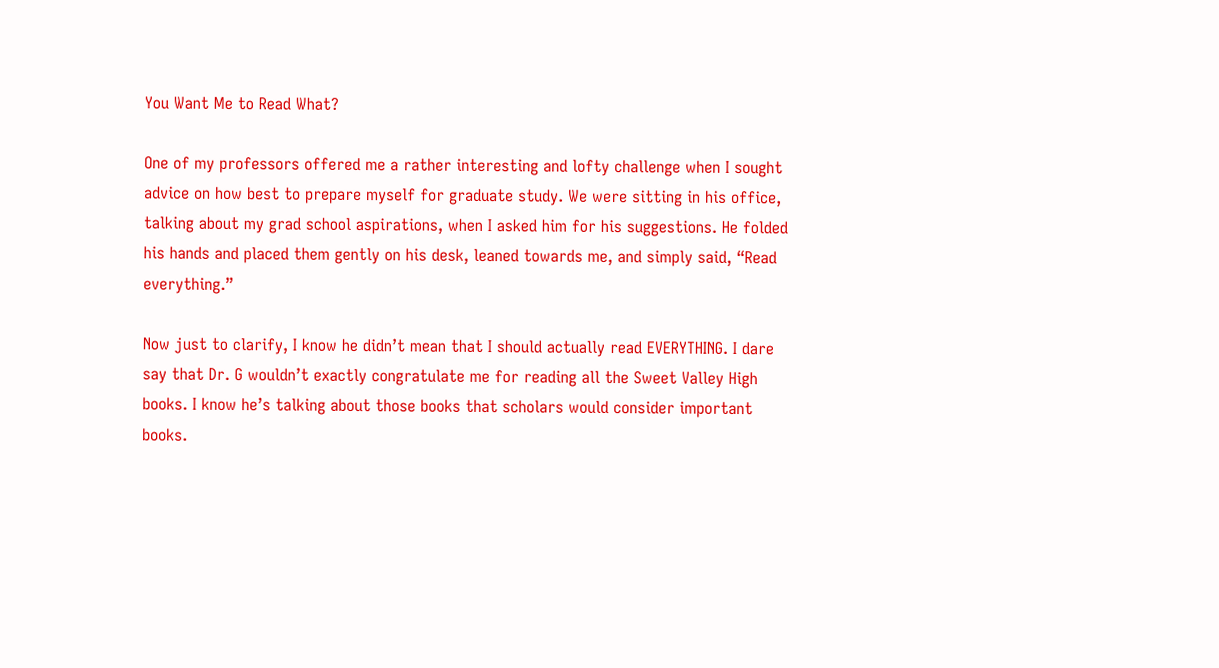You Want Me to Read What?

One of my professors offered me a rather interesting and lofty challenge when I sought advice on how best to prepare myself for graduate study. We were sitting in his office, talking about my grad school aspirations, when I asked him for his suggestions. He folded his hands and placed them gently on his desk, leaned towards me, and simply said, “Read everything.”

Now just to clarify, I know he didn’t mean that I should actually read EVERYTHING. I dare say that Dr. G wouldn’t exactly congratulate me for reading all the Sweet Valley High books. I know he’s talking about those books that scholars would consider important books.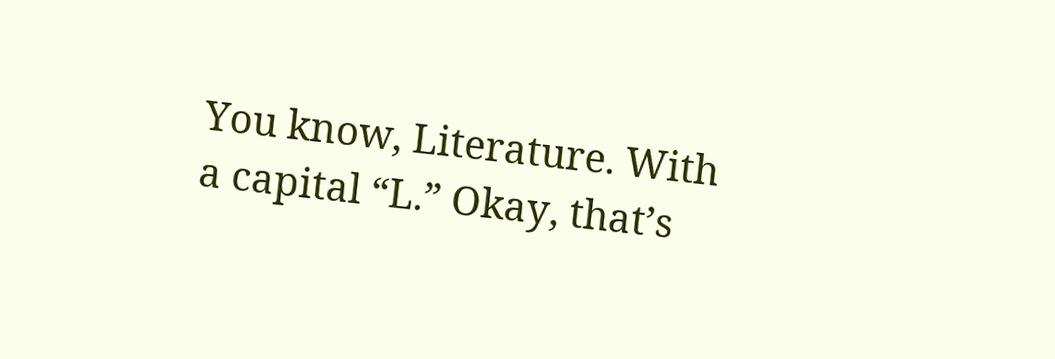You know, Literature. With a capital “L.” Okay, that’s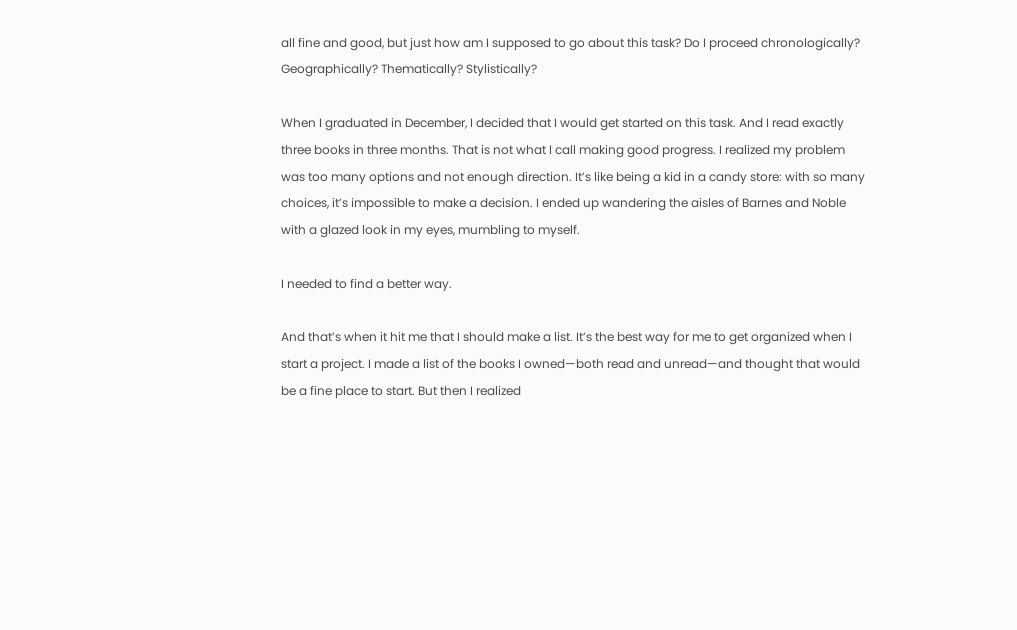all fine and good, but just how am I supposed to go about this task? Do I proceed chronologically? Geographically? Thematically? Stylistically?

When I graduated in December, I decided that I would get started on this task. And I read exactly three books in three months. That is not what I call making good progress. I realized my problem was too many options and not enough direction. It’s like being a kid in a candy store: with so many choices, it’s impossible to make a decision. I ended up wandering the aisles of Barnes and Noble with a glazed look in my eyes, mumbling to myself.

I needed to find a better way.

And that’s when it hit me that I should make a list. It’s the best way for me to get organized when I start a project. I made a list of the books I owned—both read and unread—and thought that would be a fine place to start. But then I realized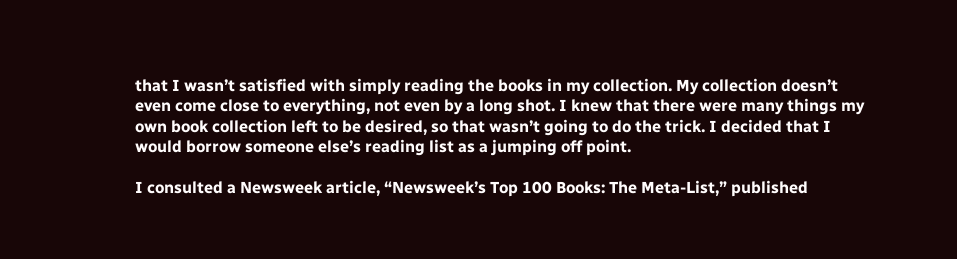that I wasn’t satisfied with simply reading the books in my collection. My collection doesn’t even come close to everything, not even by a long shot. I knew that there were many things my own book collection left to be desired, so that wasn’t going to do the trick. I decided that I would borrow someone else’s reading list as a jumping off point.

I consulted a Newsweek article, “Newsweek’s Top 100 Books: The Meta-List,” published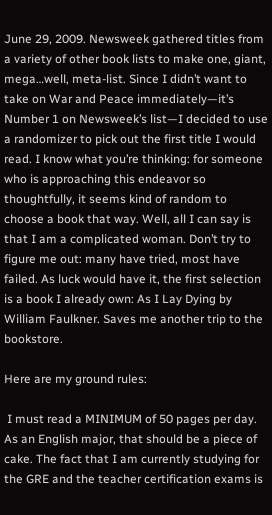June 29, 2009. Newsweek gathered titles from a variety of other book lists to make one, giant, mega…well, meta-list. Since I didn’t want to take on War and Peace immediately—it’s Number 1 on Newsweek’s list—I decided to use a randomizer to pick out the first title I would read. I know what you’re thinking: for someone who is approaching this endeavor so thoughtfully, it seems kind of random to choose a book that way. Well, all I can say is that I am a complicated woman. Don’t try to figure me out: many have tried, most have failed. As luck would have it, the first selection is a book I already own: As I Lay Dying by William Faulkner. Saves me another trip to the bookstore.

Here are my ground rules:

 I must read a MINIMUM of 50 pages per day. As an English major, that should be a piece of cake. The fact that I am currently studying for the GRE and the teacher certification exams is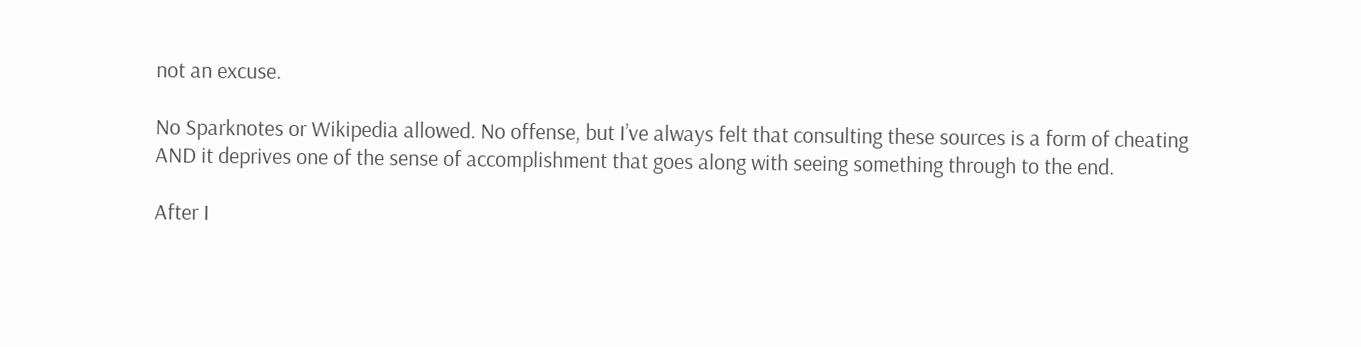not an excuse.

No Sparknotes or Wikipedia allowed. No offense, but I’ve always felt that consulting these sources is a form of cheating AND it deprives one of the sense of accomplishment that goes along with seeing something through to the end.

After I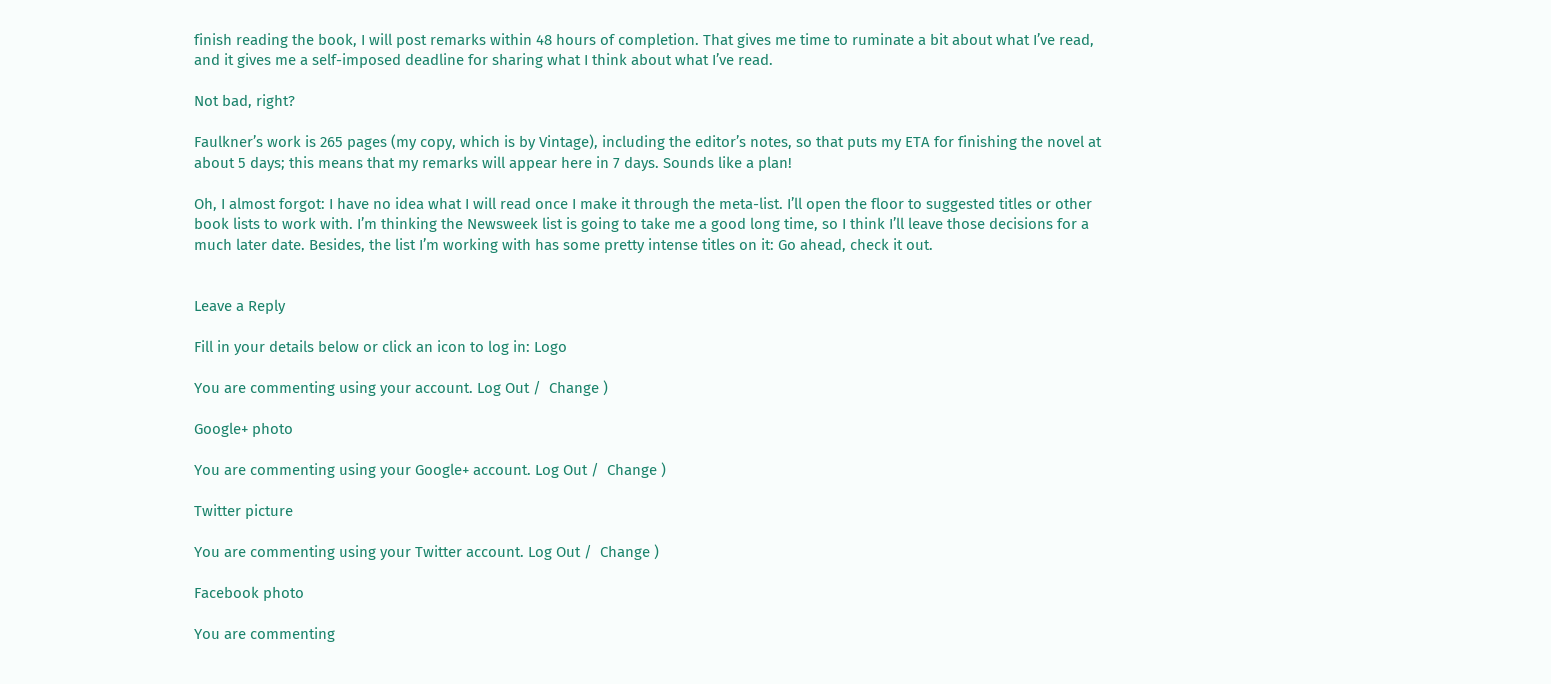finish reading the book, I will post remarks within 48 hours of completion. That gives me time to ruminate a bit about what I’ve read, and it gives me a self-imposed deadline for sharing what I think about what I’ve read.

Not bad, right?

Faulkner’s work is 265 pages (my copy, which is by Vintage), including the editor’s notes, so that puts my ETA for finishing the novel at about 5 days; this means that my remarks will appear here in 7 days. Sounds like a plan!

Oh, I almost forgot: I have no idea what I will read once I make it through the meta-list. I’ll open the floor to suggested titles or other book lists to work with. I’m thinking the Newsweek list is going to take me a good long time, so I think I’ll leave those decisions for a much later date. Besides, the list I’m working with has some pretty intense titles on it: Go ahead, check it out.


Leave a Reply

Fill in your details below or click an icon to log in: Logo

You are commenting using your account. Log Out /  Change )

Google+ photo

You are commenting using your Google+ account. Log Out /  Change )

Twitter picture

You are commenting using your Twitter account. Log Out /  Change )

Facebook photo

You are commenting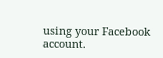using your Facebook account.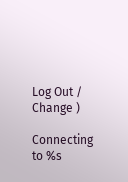Log Out /  Change )

Connecting to %s